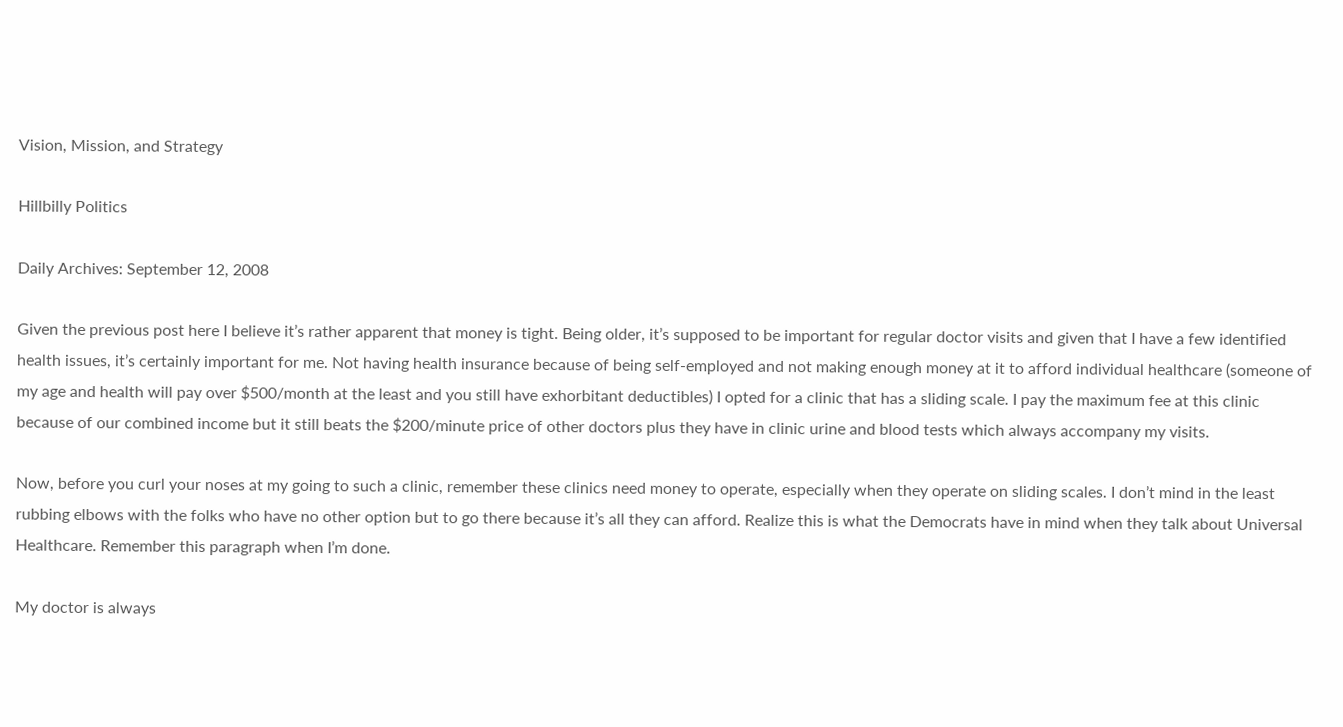Vision, Mission, and Strategy

Hillbilly Politics

Daily Archives: September 12, 2008

Given the previous post here I believe it’s rather apparent that money is tight. Being older, it’s supposed to be important for regular doctor visits and given that I have a few identified health issues, it’s certainly important for me. Not having health insurance because of being self-employed and not making enough money at it to afford individual healthcare (someone of my age and health will pay over $500/month at the least and you still have exhorbitant deductibles) I opted for a clinic that has a sliding scale. I pay the maximum fee at this clinic because of our combined income but it still beats the $200/minute price of other doctors plus they have in clinic urine and blood tests which always accompany my visits.

Now, before you curl your noses at my going to such a clinic, remember these clinics need money to operate, especially when they operate on sliding scales. I don’t mind in the least rubbing elbows with the folks who have no other option but to go there because it’s all they can afford. Realize this is what the Democrats have in mind when they talk about Universal Healthcare. Remember this paragraph when I’m done.

My doctor is always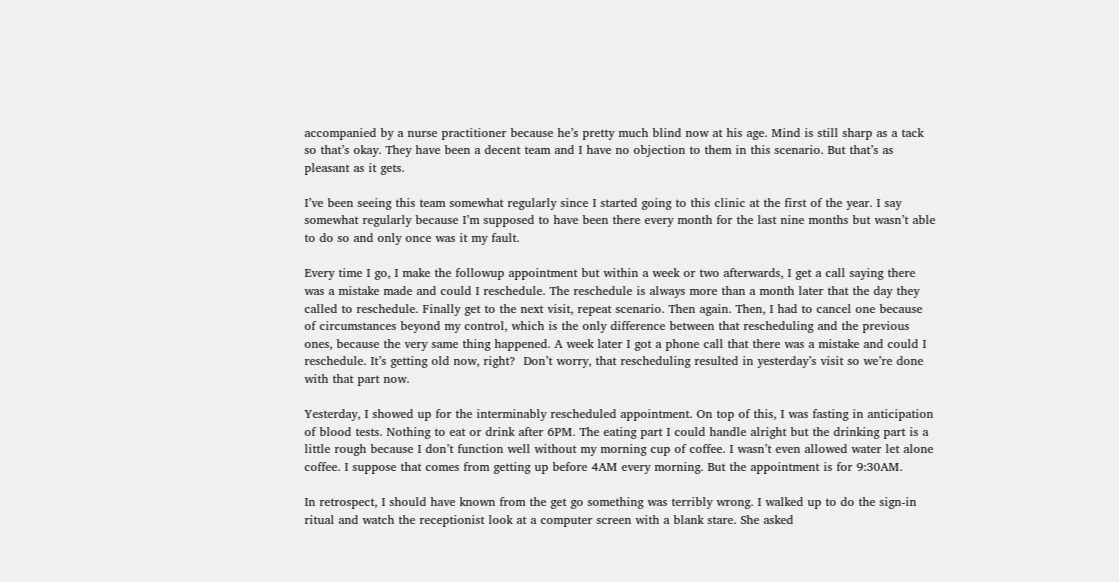accompanied by a nurse practitioner because he’s pretty much blind now at his age. Mind is still sharp as a tack so that’s okay. They have been a decent team and I have no objection to them in this scenario. But that’s as pleasant as it gets.

I’ve been seeing this team somewhat regularly since I started going to this clinic at the first of the year. I say somewhat regularly because I’m supposed to have been there every month for the last nine months but wasn’t able to do so and only once was it my fault.

Every time I go, I make the followup appointment but within a week or two afterwards, I get a call saying there was a mistake made and could I reschedule. The reschedule is always more than a month later that the day they called to reschedule. Finally get to the next visit, repeat scenario. Then again. Then, I had to cancel one because of circumstances beyond my control, which is the only difference between that rescheduling and the previous ones, because the very same thing happened. A week later I got a phone call that there was a mistake and could I reschedule. It’s getting old now, right?  Don’t worry, that rescheduling resulted in yesterday’s visit so we’re done with that part now.

Yesterday, I showed up for the interminably rescheduled appointment. On top of this, I was fasting in anticipation of blood tests. Nothing to eat or drink after 6PM. The eating part I could handle alright but the drinking part is a little rough because I don’t function well without my morning cup of coffee. I wasn’t even allowed water let alone coffee. I suppose that comes from getting up before 4AM every morning. But the appointment is for 9:30AM.

In retrospect, I should have known from the get go something was terribly wrong. I walked up to do the sign-in ritual and watch the receptionist look at a computer screen with a blank stare. She asked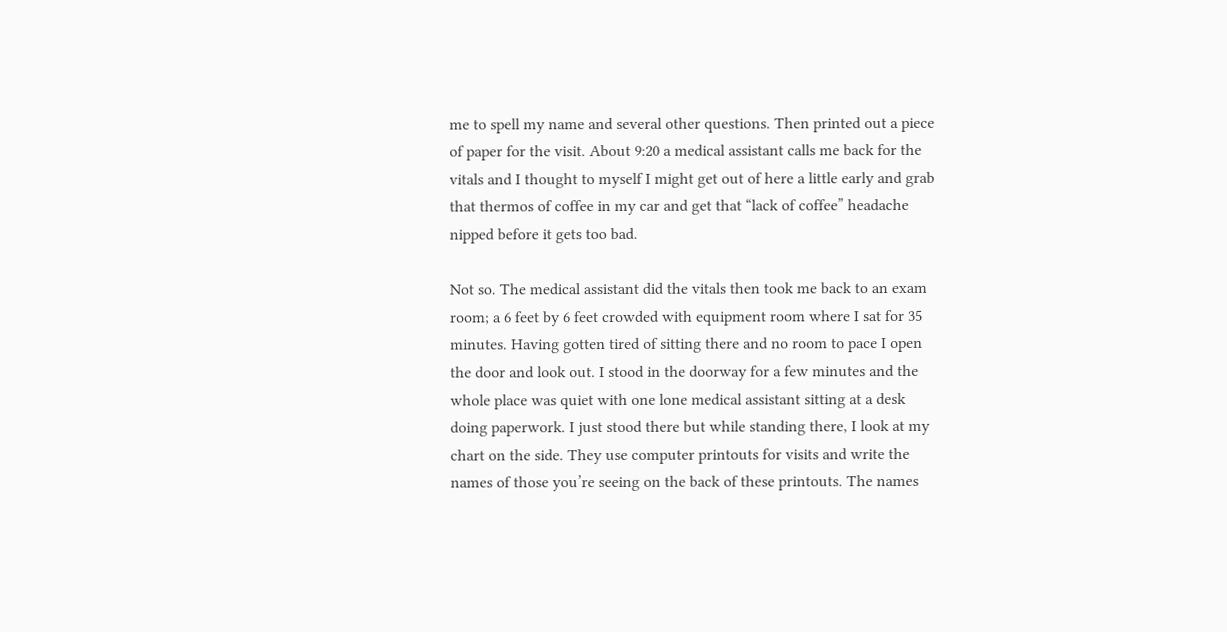me to spell my name and several other questions. Then printed out a piece of paper for the visit. About 9:20 a medical assistant calls me back for the vitals and I thought to myself I might get out of here a little early and grab that thermos of coffee in my car and get that “lack of coffee” headache nipped before it gets too bad.

Not so. The medical assistant did the vitals then took me back to an exam room; a 6 feet by 6 feet crowded with equipment room where I sat for 35 minutes. Having gotten tired of sitting there and no room to pace I open the door and look out. I stood in the doorway for a few minutes and the whole place was quiet with one lone medical assistant sitting at a desk doing paperwork. I just stood there but while standing there, I look at my chart on the side. They use computer printouts for visits and write the names of those you’re seeing on the back of these printouts. The names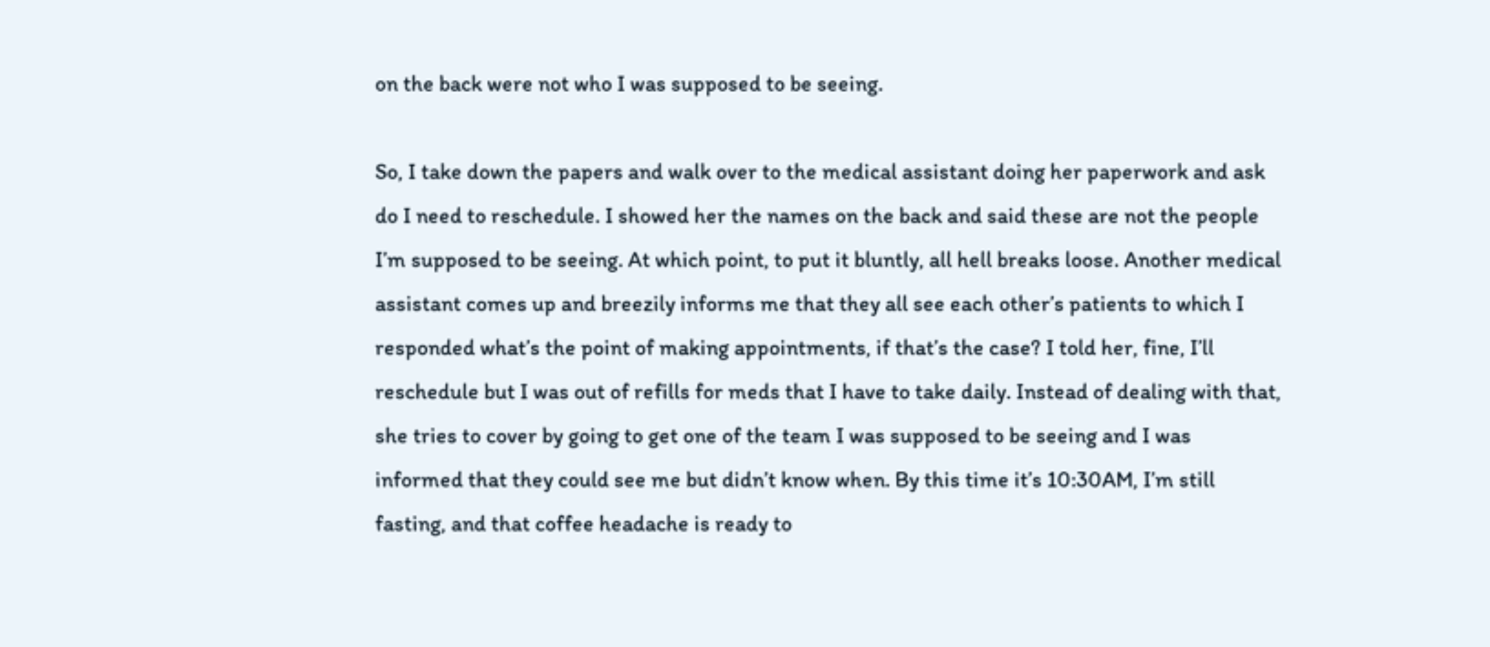on the back were not who I was supposed to be seeing.

So, I take down the papers and walk over to the medical assistant doing her paperwork and ask do I need to reschedule. I showed her the names on the back and said these are not the people I’m supposed to be seeing. At which point, to put it bluntly, all hell breaks loose. Another medical assistant comes up and breezily informs me that they all see each other’s patients to which I responded what’s the point of making appointments, if that’s the case? I told her, fine, I’ll reschedule but I was out of refills for meds that I have to take daily. Instead of dealing with that, she tries to cover by going to get one of the team I was supposed to be seeing and I was informed that they could see me but didn’t know when. By this time it’s 10:30AM, I’m still fasting, and that coffee headache is ready to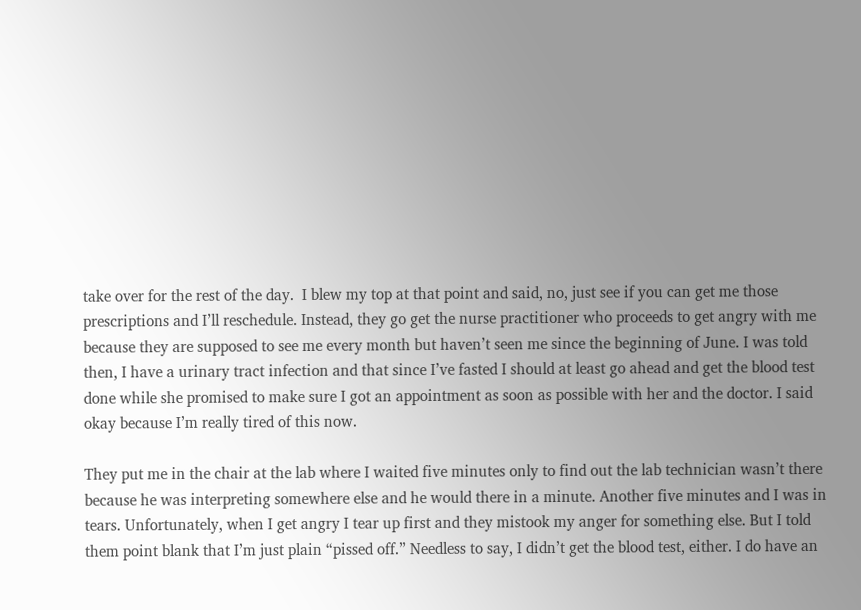take over for the rest of the day.  I blew my top at that point and said, no, just see if you can get me those prescriptions and I’ll reschedule. Instead, they go get the nurse practitioner who proceeds to get angry with me because they are supposed to see me every month but haven’t seen me since the beginning of June. I was told then, I have a urinary tract infection and that since I’ve fasted I should at least go ahead and get the blood test done while she promised to make sure I got an appointment as soon as possible with her and the doctor. I said okay because I’m really tired of this now.

They put me in the chair at the lab where I waited five minutes only to find out the lab technician wasn’t there because he was interpreting somewhere else and he would there in a minute. Another five minutes and I was in tears. Unfortunately, when I get angry I tear up first and they mistook my anger for something else. But I told them point blank that I’m just plain “pissed off.” Needless to say, I didn’t get the blood test, either. I do have an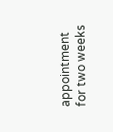appointment for two weeks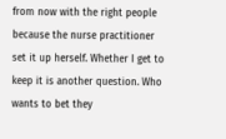from now with the right people because the nurse practitioner set it up herself. Whether I get to keep it is another question. Who wants to bet they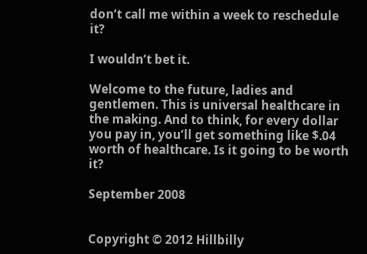don’t call me within a week to reschedule it?

I wouldn’t bet it.

Welcome to the future, ladies and gentlemen. This is universal healthcare in the making. And to think, for every dollar you pay in, you’ll get something like $.04 worth of healthcare. Is it going to be worth it?

September 2008


Copyright © 2012 Hillbilly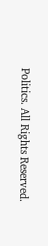Politics. All Rights Reserved.